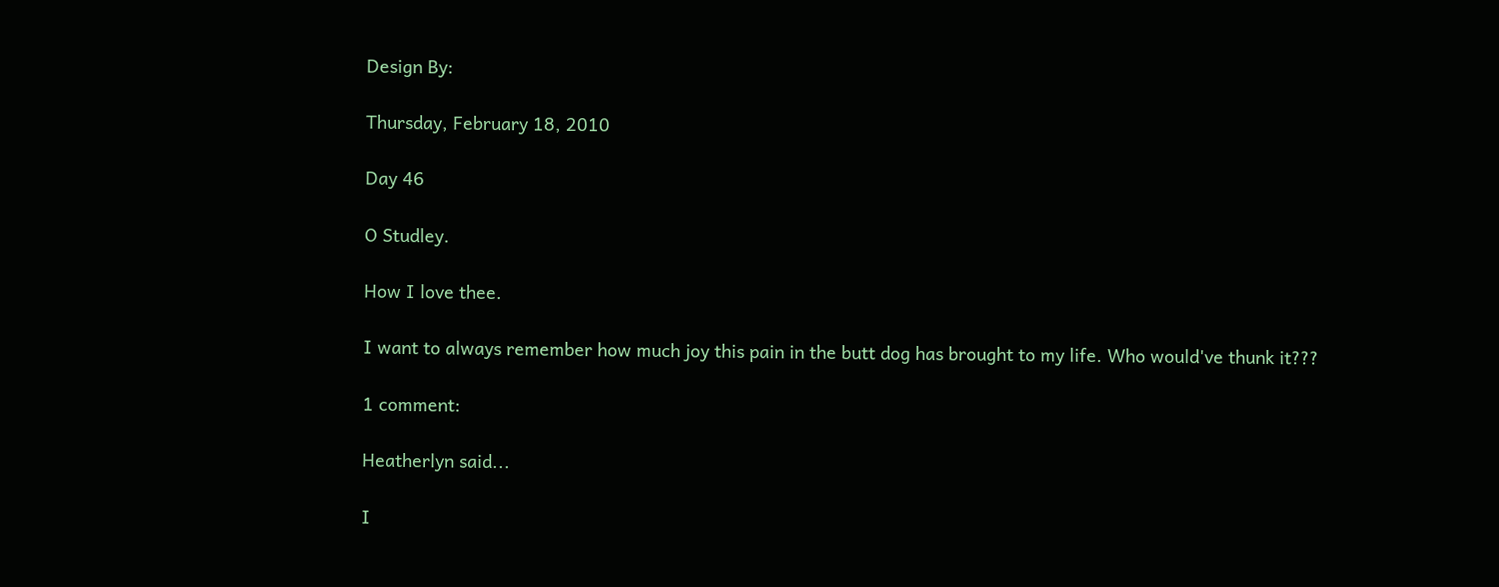Design By:

Thursday, February 18, 2010

Day 46

O Studley.

How I love thee.

I want to always remember how much joy this pain in the butt dog has brought to my life. Who would've thunk it???

1 comment:

Heatherlyn said...

I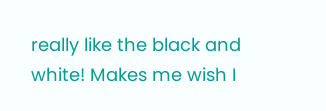really like the black and white! Makes me wish I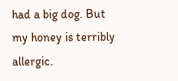had a big dog. But my honey is terribly allergic.